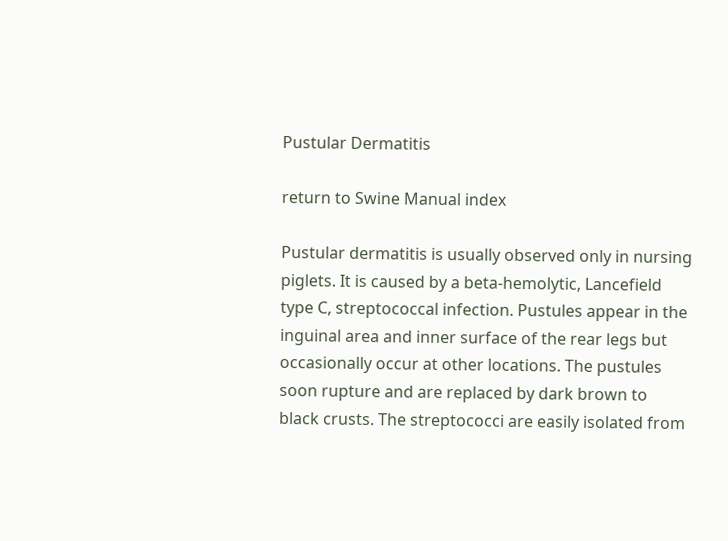Pustular Dermatitis

return to Swine Manual index

Pustular dermatitis is usually observed only in nursing piglets. It is caused by a beta-hemolytic, Lancefield type C, streptococcal infection. Pustules appear in the inguinal area and inner surface of the rear legs but occasionally occur at other locations. The pustules soon rupture and are replaced by dark brown to black crusts. The streptococci are easily isolated from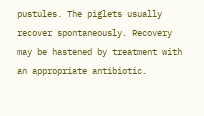pustules. The piglets usually recover spontaneously. Recovery may be hastened by treatment with an appropriate antibiotic.